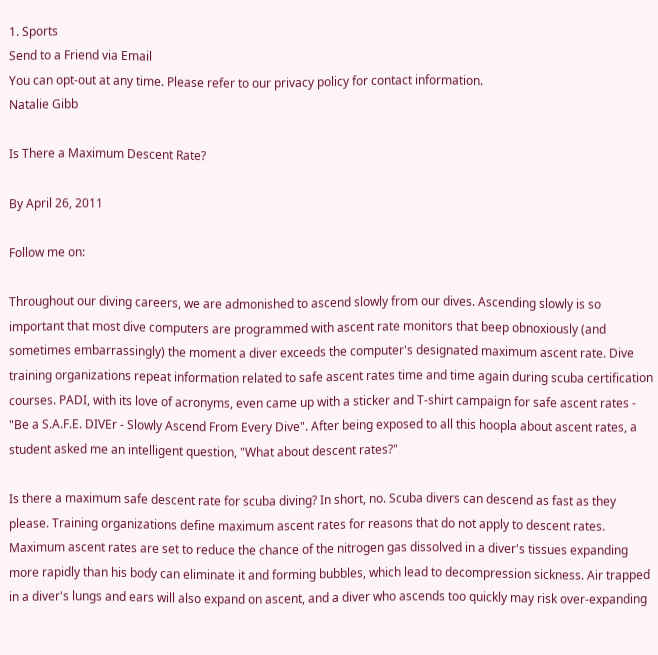1. Sports
Send to a Friend via Email
You can opt-out at any time. Please refer to our privacy policy for contact information.
Natalie Gibb

Is There a Maximum Descent Rate?

By April 26, 2011

Follow me on:

Throughout our diving careers, we are admonished to ascend slowly from our dives. Ascending slowly is so important that most dive computers are programmed with ascent rate monitors that beep obnoxiously (and sometimes embarrassingly) the moment a diver exceeds the computer's designated maximum ascent rate. Dive training organizations repeat information related to safe ascent rates time and time again during scuba certification courses. PADI, with its love of acronyms, even came up with a sticker and T-shirt campaign for safe ascent rates - "Be a S.A.F.E. DIVEr - Slowly Ascend From Every Dive". After being exposed to all this hoopla about ascent rates, a student asked me an intelligent question, "What about descent rates?"

Is there a maximum safe descent rate for scuba diving? In short, no. Scuba divers can descend as fast as they please. Training organizations define maximum ascent rates for reasons that do not apply to descent rates. Maximum ascent rates are set to reduce the chance of the nitrogen gas dissolved in a diver's tissues expanding more rapidly than his body can eliminate it and forming bubbles, which lead to decompression sickness. Air trapped in a diver's lungs and ears will also expand on ascent, and a diver who ascends too quickly may risk over-expanding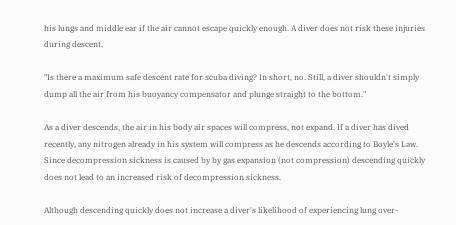his lungs and middle ear if the air cannot escape quickly enough. A diver does not risk these injuries during descent.

"Is there a maximum safe descent rate for scuba diving? In short, no. Still, a diver shouldn't simply dump all the air from his buoyancy compensator and plunge straight to the bottom."

As a diver descends, the air in his body air spaces will compress, not expand. If a diver has dived recently, any nitrogen already in his system will compress as he descends according to Boyle's Law. Since decompression sickness is caused by by gas expansion (not compression) descending quickly does not lead to an increased risk of decompression sickness.

Although descending quickly does not increase a diver's likelihood of experiencing lung over-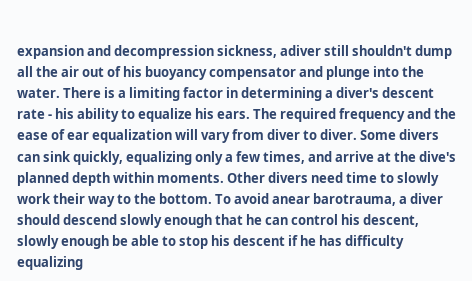expansion and decompression sickness, adiver still shouldn't dump all the air out of his buoyancy compensator and plunge into the water. There is a limiting factor in determining a diver's descent rate - his ability to equalize his ears. The required frequency and the ease of ear equalization will vary from diver to diver. Some divers can sink quickly, equalizing only a few times, and arrive at the dive's planned depth within moments. Other divers need time to slowly work their way to the bottom. To avoid anear barotrauma, a diver should descend slowly enough that he can control his descent, slowly enough be able to stop his descent if he has difficulty equalizing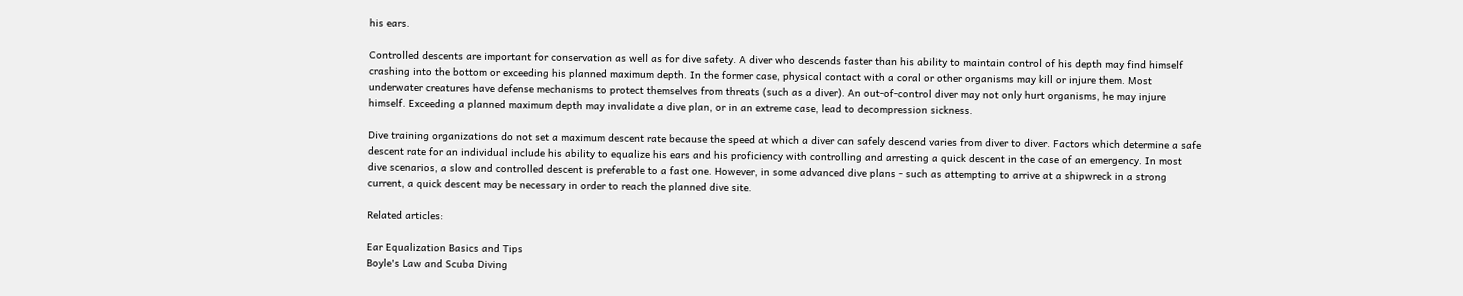his ears.

Controlled descents are important for conservation as well as for dive safety. A diver who descends faster than his ability to maintain control of his depth may find himself crashing into the bottom or exceeding his planned maximum depth. In the former case, physical contact with a coral or other organisms may kill or injure them. Most underwater creatures have defense mechanisms to protect themselves from threats (such as a diver). An out-of-control diver may not only hurt organisms, he may injure himself. Exceeding a planned maximum depth may invalidate a dive plan, or in an extreme case, lead to decompression sickness.

Dive training organizations do not set a maximum descent rate because the speed at which a diver can safely descend varies from diver to diver. Factors which determine a safe descent rate for an individual include his ability to equalize his ears and his proficiency with controlling and arresting a quick descent in the case of an emergency. In most dive scenarios, a slow and controlled descent is preferable to a fast one. However, in some advanced dive plans - such as attempting to arrive at a shipwreck in a strong current, a quick descent may be necessary in order to reach the planned dive site.

Related articles:

Ear Equalization Basics and Tips
Boyle's Law and Scuba Diving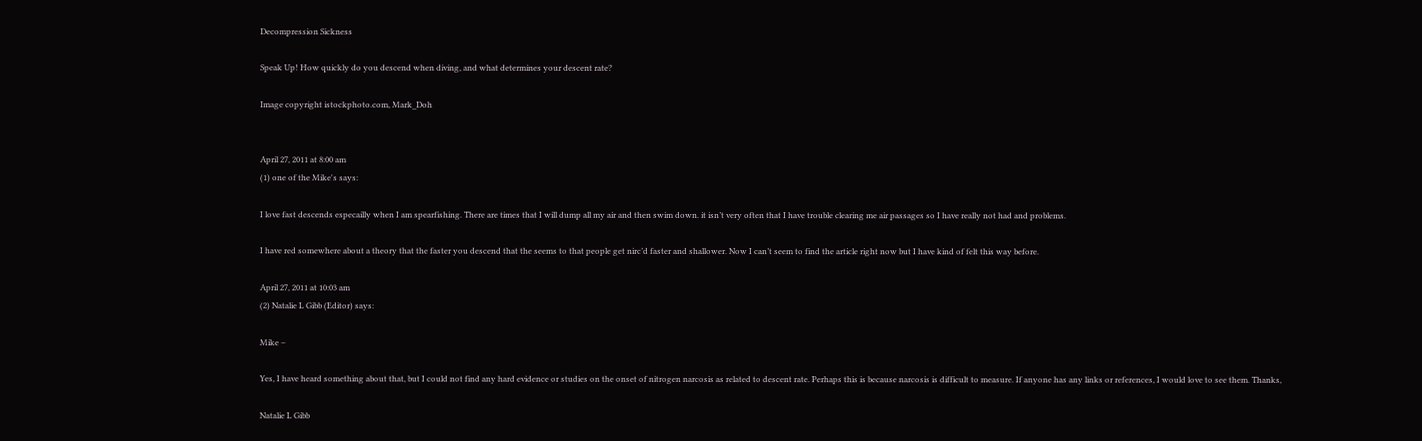Decompression Sickness

Speak Up! How quickly do you descend when diving, and what determines your descent rate?

Image copyright istockphoto.com, Mark_Doh


April 27, 2011 at 8:00 am
(1) one of the Mike's says:

I love fast descends especailly when I am spearfishing. There are times that I will dump all my air and then swim down. it isn’t very often that I have trouble clearing me air passages so I have really not had and problems.

I have red somewhere about a theory that the faster you descend that the seems to that people get nirc’d faster and shallower. Now I can’t seem to find the article right now but I have kind of felt this way before.

April 27, 2011 at 10:03 am
(2) Natalie L Gibb (Editor) says:

Mike –

Yes, I have heard something about that, but I could not find any hard evidence or studies on the onset of nitrogen narcosis as related to descent rate. Perhaps this is because narcosis is difficult to measure. If anyone has any links or references, I would love to see them. Thanks,

Natalie L Gibb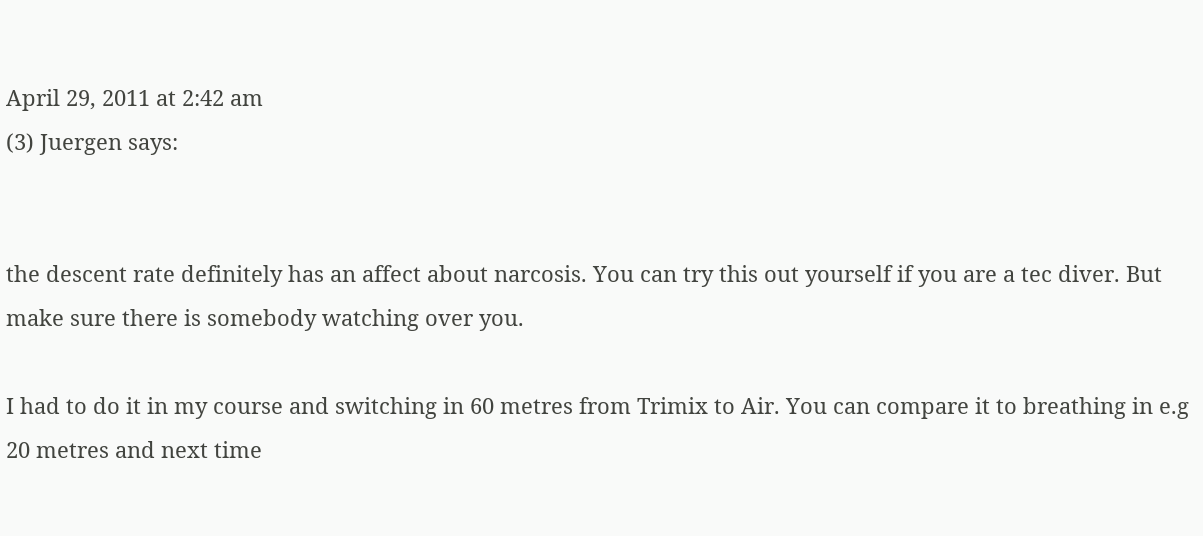April 29, 2011 at 2:42 am
(3) Juergen says:


the descent rate definitely has an affect about narcosis. You can try this out yourself if you are a tec diver. But make sure there is somebody watching over you.

I had to do it in my course and switching in 60 metres from Trimix to Air. You can compare it to breathing in e.g 20 metres and next time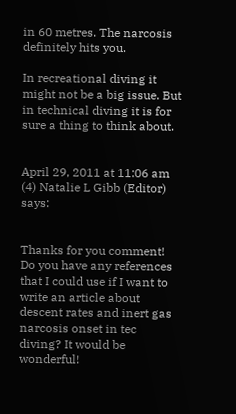in 60 metres. The narcosis definitely hits you.

In recreational diving it might not be a big issue. But in technical diving it is for sure a thing to think about.


April 29, 2011 at 11:06 am
(4) Natalie L Gibb (Editor) says:


Thanks for you comment! Do you have any references that I could use if I want to write an article about descent rates and inert gas narcosis onset in tec diving? It would be wonderful!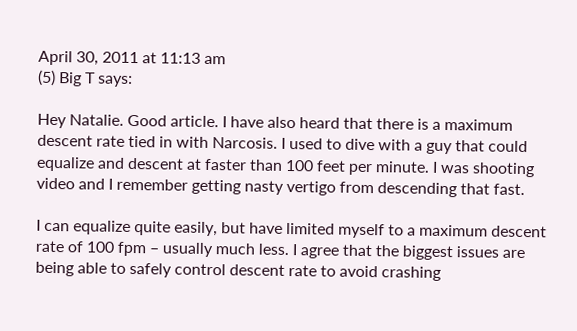April 30, 2011 at 11:13 am
(5) Big T says:

Hey Natalie. Good article. I have also heard that there is a maximum descent rate tied in with Narcosis. I used to dive with a guy that could equalize and descent at faster than 100 feet per minute. I was shooting video and I remember getting nasty vertigo from descending that fast.

I can equalize quite easily, but have limited myself to a maximum descent rate of 100 fpm – usually much less. I agree that the biggest issues are being able to safely control descent rate to avoid crashing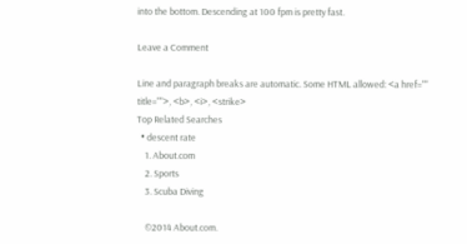into the bottom. Descending at 100 fpm is pretty fast.

Leave a Comment

Line and paragraph breaks are automatic. Some HTML allowed: <a href="" title="">, <b>, <i>, <strike>
Top Related Searches
  • descent rate
    1. About.com
    2. Sports
    3. Scuba Diving

    ©2014 About.com.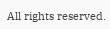All rights reserved.